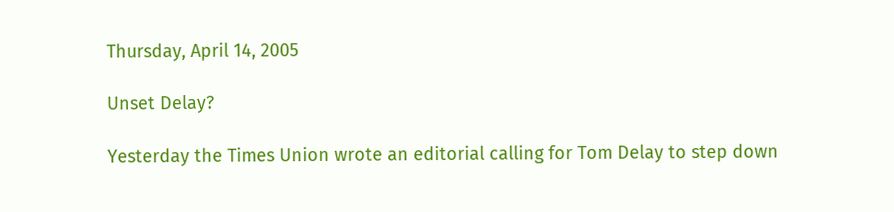Thursday, April 14, 2005

Unset Delay?

Yesterday the Times Union wrote an editorial calling for Tom Delay to step down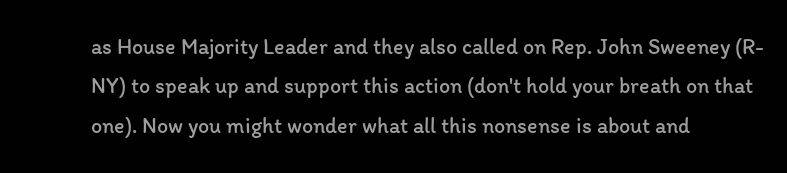as House Majority Leader and they also called on Rep. John Sweeney (R-NY) to speak up and support this action (don't hold your breath on that one). Now you might wonder what all this nonsense is about and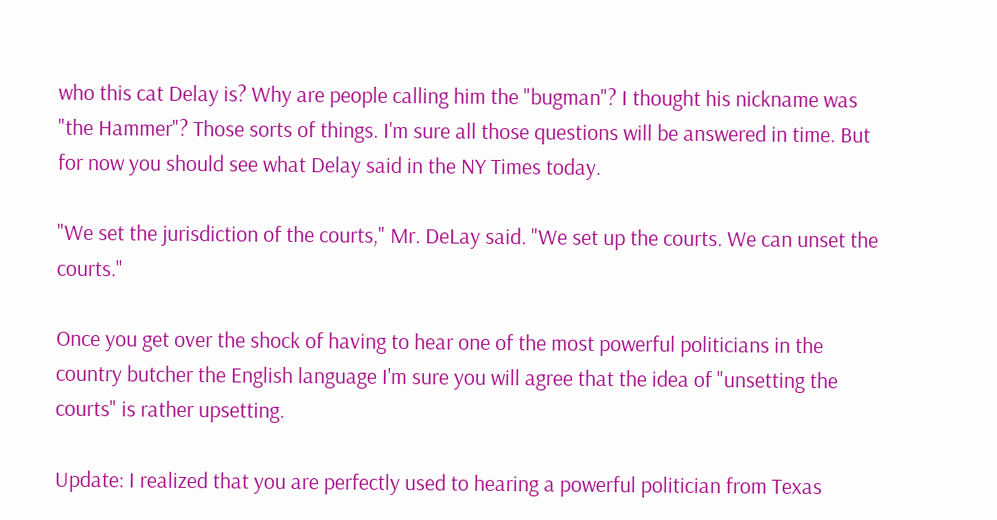who this cat Delay is? Why are people calling him the "bugman"? I thought his nickname was "the Hammer"? Those sorts of things. I'm sure all those questions will be answered in time. But for now you should see what Delay said in the NY Times today.

"We set the jurisdiction of the courts," Mr. DeLay said. "We set up the courts. We can unset the courts."

Once you get over the shock of having to hear one of the most powerful politicians in the country butcher the English language I'm sure you will agree that the idea of "unsetting the courts" is rather upsetting.

Update: I realized that you are perfectly used to hearing a powerful politician from Texas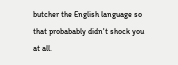butcher the English language so that probabably didn't shock you at all.